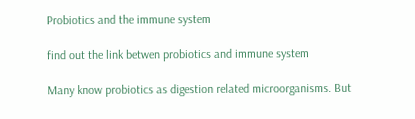Probiotics and the immune system

find out the link betwen probiotics and immune system

Many know probiotics as digestion related microorganisms. But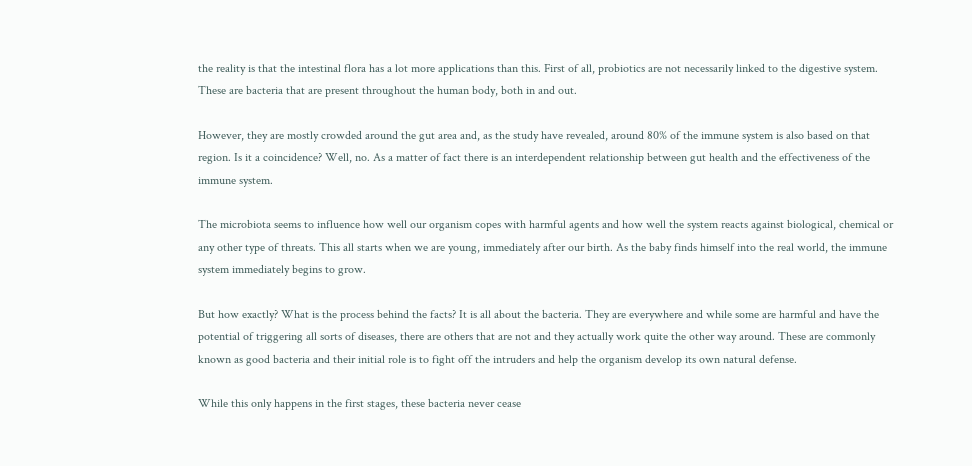the reality is that the intestinal flora has a lot more applications than this. First of all, probiotics are not necessarily linked to the digestive system. These are bacteria that are present throughout the human body, both in and out.

However, they are mostly crowded around the gut area and, as the study have revealed, around 80% of the immune system is also based on that region. Is it a coincidence? Well, no. As a matter of fact there is an interdependent relationship between gut health and the effectiveness of the immune system.

The microbiota seems to influence how well our organism copes with harmful agents and how well the system reacts against biological, chemical or any other type of threats. This all starts when we are young, immediately after our birth. As the baby finds himself into the real world, the immune system immediately begins to grow.

But how exactly? What is the process behind the facts? It is all about the bacteria. They are everywhere and while some are harmful and have the potential of triggering all sorts of diseases, there are others that are not and they actually work quite the other way around. These are commonly known as good bacteria and their initial role is to fight off the intruders and help the organism develop its own natural defense.

While this only happens in the first stages, these bacteria never cease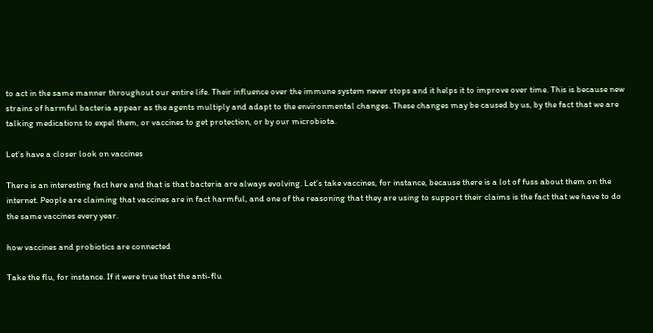to act in the same manner throughout our entire life. Their influence over the immune system never stops and it helps it to improve over time. This is because new strains of harmful bacteria appear as the agents multiply and adapt to the environmental changes. These changes may be caused by us, by the fact that we are talking medications to expel them, or vaccines to get protection, or by our microbiota.

Let’s have a closer look on vaccines

There is an interesting fact here and that is that bacteria are always evolving. Let’s take vaccines, for instance, because there is a lot of fuss about them on the internet. People are claiming that vaccines are in fact harmful, and one of the reasoning that they are using to support their claims is the fact that we have to do the same vaccines every year.

how vaccines and probiotics are connected

Take the flu, for instance. If it were true that the anti-flu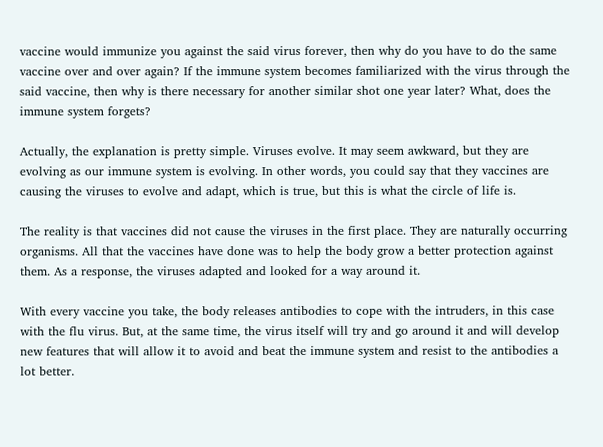vaccine would immunize you against the said virus forever, then why do you have to do the same vaccine over and over again? If the immune system becomes familiarized with the virus through the said vaccine, then why is there necessary for another similar shot one year later? What, does the immune system forgets?

Actually, the explanation is pretty simple. Viruses evolve. It may seem awkward, but they are evolving as our immune system is evolving. In other words, you could say that they vaccines are causing the viruses to evolve and adapt, which is true, but this is what the circle of life is.

The reality is that vaccines did not cause the viruses in the first place. They are naturally occurring organisms. All that the vaccines have done was to help the body grow a better protection against them. As a response, the viruses adapted and looked for a way around it.

With every vaccine you take, the body releases antibodies to cope with the intruders, in this case with the flu virus. But, at the same time, the virus itself will try and go around it and will develop new features that will allow it to avoid and beat the immune system and resist to the antibodies a lot better.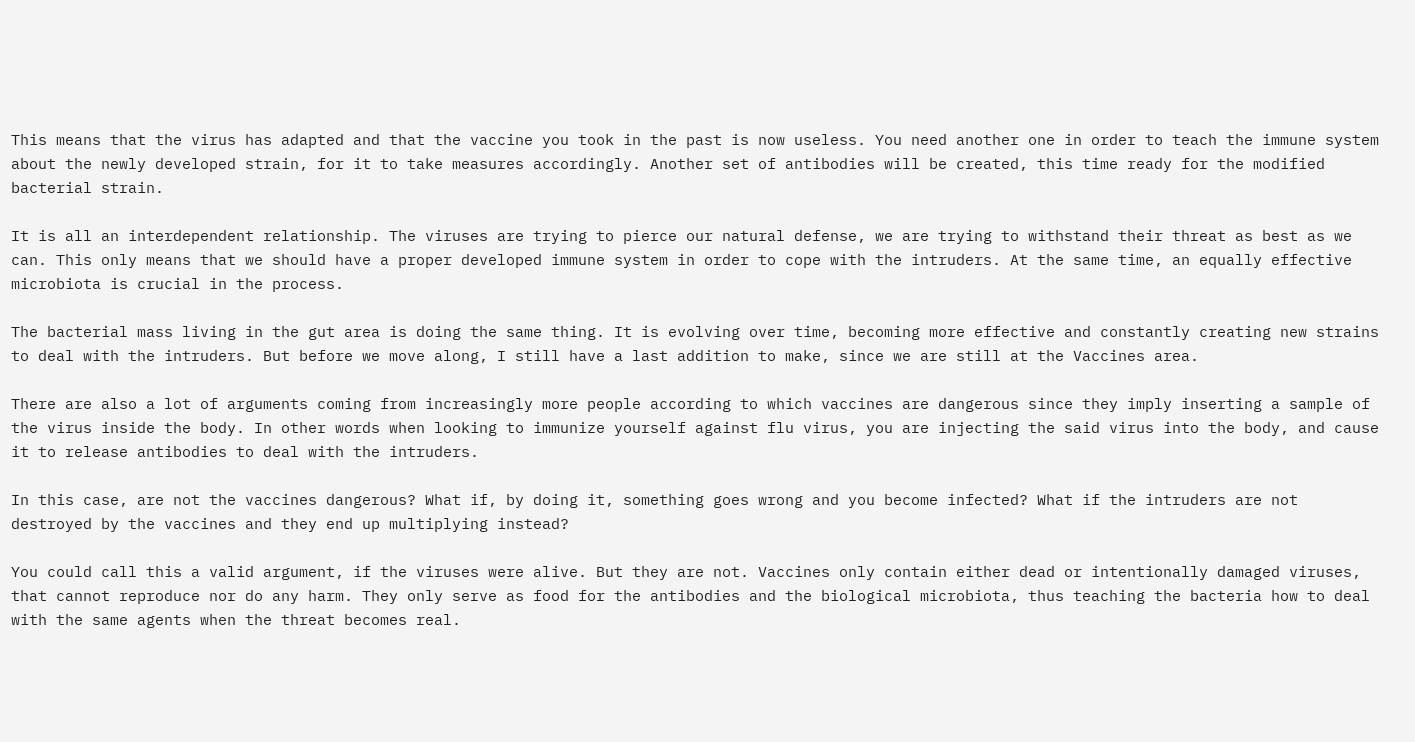This means that the virus has adapted and that the vaccine you took in the past is now useless. You need another one in order to teach the immune system about the newly developed strain, for it to take measures accordingly. Another set of antibodies will be created, this time ready for the modified bacterial strain.

It is all an interdependent relationship. The viruses are trying to pierce our natural defense, we are trying to withstand their threat as best as we can. This only means that we should have a proper developed immune system in order to cope with the intruders. At the same time, an equally effective microbiota is crucial in the process.

The bacterial mass living in the gut area is doing the same thing. It is evolving over time, becoming more effective and constantly creating new strains to deal with the intruders. But before we move along, I still have a last addition to make, since we are still at the Vaccines area.

There are also a lot of arguments coming from increasingly more people according to which vaccines are dangerous since they imply inserting a sample of the virus inside the body. In other words when looking to immunize yourself against flu virus, you are injecting the said virus into the body, and cause it to release antibodies to deal with the intruders.

In this case, are not the vaccines dangerous? What if, by doing it, something goes wrong and you become infected? What if the intruders are not destroyed by the vaccines and they end up multiplying instead?

You could call this a valid argument, if the viruses were alive. But they are not. Vaccines only contain either dead or intentionally damaged viruses, that cannot reproduce nor do any harm. They only serve as food for the antibodies and the biological microbiota, thus teaching the bacteria how to deal with the same agents when the threat becomes real.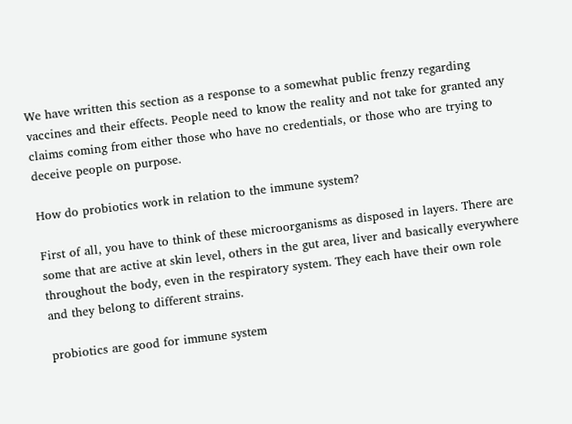We have written this section as a response to a somewhat public frenzy regarding vaccines and their effects. People need to know the reality and not take for granted any claims coming from either those who have no credentials, or those who are trying to deceive people on purpose.

How do probiotics work in relation to the immune system?

First of all, you have to think of these microorganisms as disposed in layers. There are some that are active at skin level, others in the gut area, liver and basically everywhere throughout the body, even in the respiratory system. They each have their own role and they belong to different strains.

probiotics are good for immune system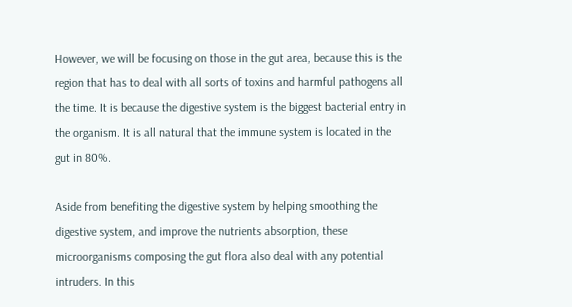However, we will be focusing on those in the gut area, because this is the region that has to deal with all sorts of toxins and harmful pathogens all the time. It is because the digestive system is the biggest bacterial entry in the organism. It is all natural that the immune system is located in the gut in 80%.

Aside from benefiting the digestive system by helping smoothing the digestive system, and improve the nutrients absorption, these microorganisms composing the gut flora also deal with any potential intruders. In this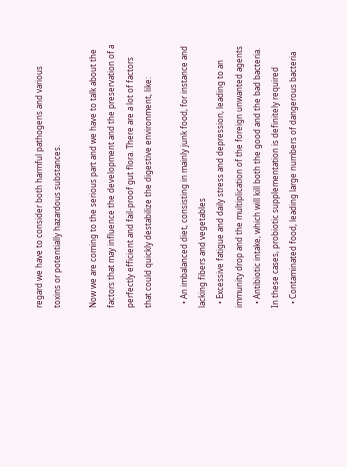regard we have to consider both harmful pathogens and various toxins or potentially hazardous substances.

Now we are coming to the serious part and we have to talk about the factors that may influence the development and the preservation of a perfectly efficient and fail-proof gut flora. There are a lot of factors that could quickly destabilize the digestive environment, like:

  • An imbalanced diet, consisting in mainly junk food, for instance and lacking fibers and vegetables
  • Excessive fatigue and daily stress and depression, leading to an immunity drop and the multiplication of the foreign unwanted agents
  • Antibiotic intake, which will kill both the good and the bad bacteria. In these cases, probiotic supplementation is definitely required
  • Contaminated food, leading large numbers of dangerous bacteria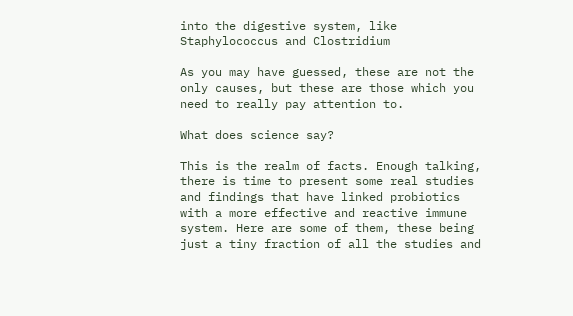into the digestive system, like Staphylococcus and Clostridium

As you may have guessed, these are not the only causes, but these are those which you need to really pay attention to.

What does science say?

This is the realm of facts. Enough talking, there is time to present some real studies and findings that have linked probiotics with a more effective and reactive immune system. Here are some of them, these being just a tiny fraction of all the studies and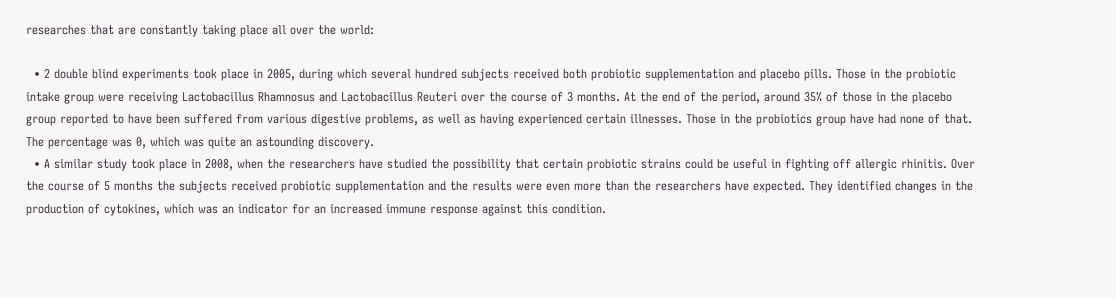researches that are constantly taking place all over the world:

  • 2 double blind experiments took place in 2005, during which several hundred subjects received both probiotic supplementation and placebo pills. Those in the probiotic intake group were receiving Lactobacillus Rhamnosus and Lactobacillus Reuteri over the course of 3 months. At the end of the period, around 35% of those in the placebo group reported to have been suffered from various digestive problems, as well as having experienced certain illnesses. Those in the probiotics group have had none of that. The percentage was 0, which was quite an astounding discovery.
  • A similar study took place in 2008, when the researchers have studied the possibility that certain probiotic strains could be useful in fighting off allergic rhinitis. Over the course of 5 months the subjects received probiotic supplementation and the results were even more than the researchers have expected. They identified changes in the production of cytokines, which was an indicator for an increased immune response against this condition.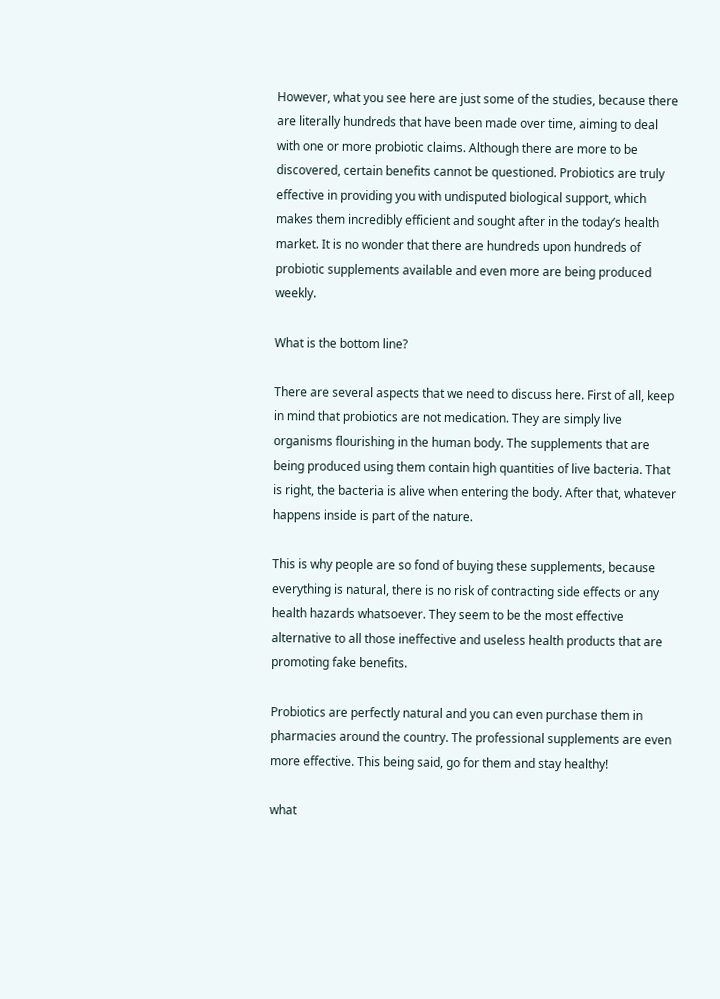However, what you see here are just some of the studies, because there are literally hundreds that have been made over time, aiming to deal with one or more probiotic claims. Although there are more to be discovered, certain benefits cannot be questioned. Probiotics are truly effective in providing you with undisputed biological support, which makes them incredibly efficient and sought after in the today’s health market. It is no wonder that there are hundreds upon hundreds of probiotic supplements available and even more are being produced weekly.

What is the bottom line?

There are several aspects that we need to discuss here. First of all, keep in mind that probiotics are not medication. They are simply live organisms flourishing in the human body. The supplements that are being produced using them contain high quantities of live bacteria. That is right, the bacteria is alive when entering the body. After that, whatever happens inside is part of the nature.

This is why people are so fond of buying these supplements, because everything is natural, there is no risk of contracting side effects or any health hazards whatsoever. They seem to be the most effective alternative to all those ineffective and useless health products that are promoting fake benefits.

Probiotics are perfectly natural and you can even purchase them in pharmacies around the country. The professional supplements are even more effective. This being said, go for them and stay healthy!

what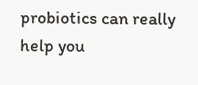probiotics can really help you